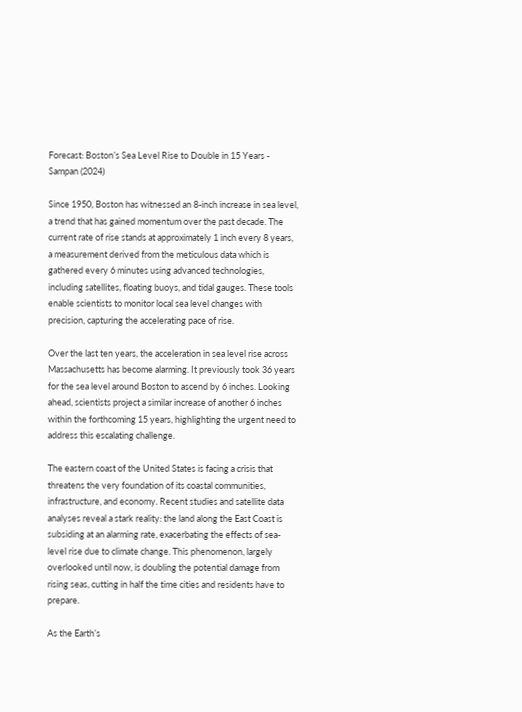Forecast: Boston’s Sea Level Rise to Double in 15 Years - Sampan (2024)

Since 1950, Boston has witnessed an 8-inch increase in sea level, a trend that has gained momentum over the past decade. The current rate of rise stands at approximately 1 inch every 8 years, a measurement derived from the meticulous data which is gathered every 6 minutes using advanced technologies, including satellites, floating buoys, and tidal gauges. These tools enable scientists to monitor local sea level changes with precision, capturing the accelerating pace of rise.

Over the last ten years, the acceleration in sea level rise across Massachusetts has become alarming. It previously took 36 years for the sea level around Boston to ascend by 6 inches. Looking ahead, scientists project a similar increase of another 6 inches within the forthcoming 15 years, highlighting the urgent need to address this escalating challenge.

The eastern coast of the United States is facing a crisis that threatens the very foundation of its coastal communities, infrastructure, and economy. Recent studies and satellite data analyses reveal a stark reality: the land along the East Coast is subsiding at an alarming rate, exacerbating the effects of sea-level rise due to climate change. This phenomenon, largely overlooked until now, is doubling the potential damage from rising seas, cutting in half the time cities and residents have to prepare.

As the Earth’s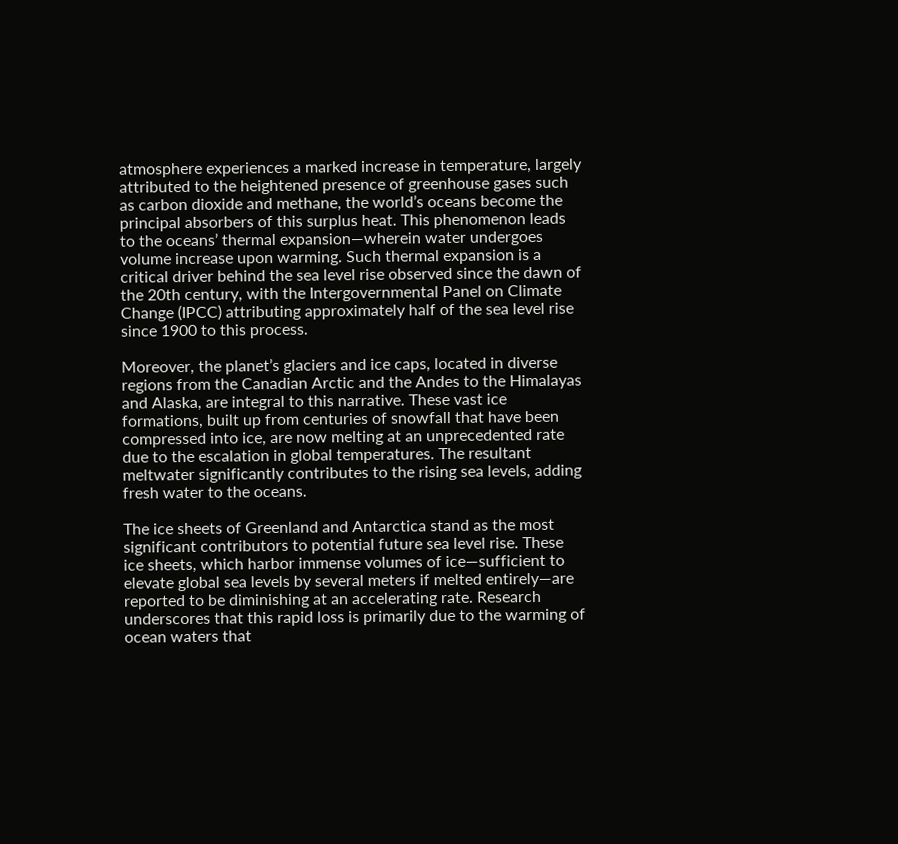atmosphere experiences a marked increase in temperature, largely attributed to the heightened presence of greenhouse gases such as carbon dioxide and methane, the world’s oceans become the principal absorbers of this surplus heat. This phenomenon leads to the oceans’ thermal expansion—wherein water undergoes volume increase upon warming. Such thermal expansion is a critical driver behind the sea level rise observed since the dawn of the 20th century, with the Intergovernmental Panel on Climate Change (IPCC) attributing approximately half of the sea level rise since 1900 to this process.

Moreover, the planet’s glaciers and ice caps, located in diverse regions from the Canadian Arctic and the Andes to the Himalayas and Alaska, are integral to this narrative. These vast ice formations, built up from centuries of snowfall that have been compressed into ice, are now melting at an unprecedented rate due to the escalation in global temperatures. The resultant meltwater significantly contributes to the rising sea levels, adding fresh water to the oceans.

The ice sheets of Greenland and Antarctica stand as the most significant contributors to potential future sea level rise. These ice sheets, which harbor immense volumes of ice—sufficient to elevate global sea levels by several meters if melted entirely—are reported to be diminishing at an accelerating rate. Research underscores that this rapid loss is primarily due to the warming of ocean waters that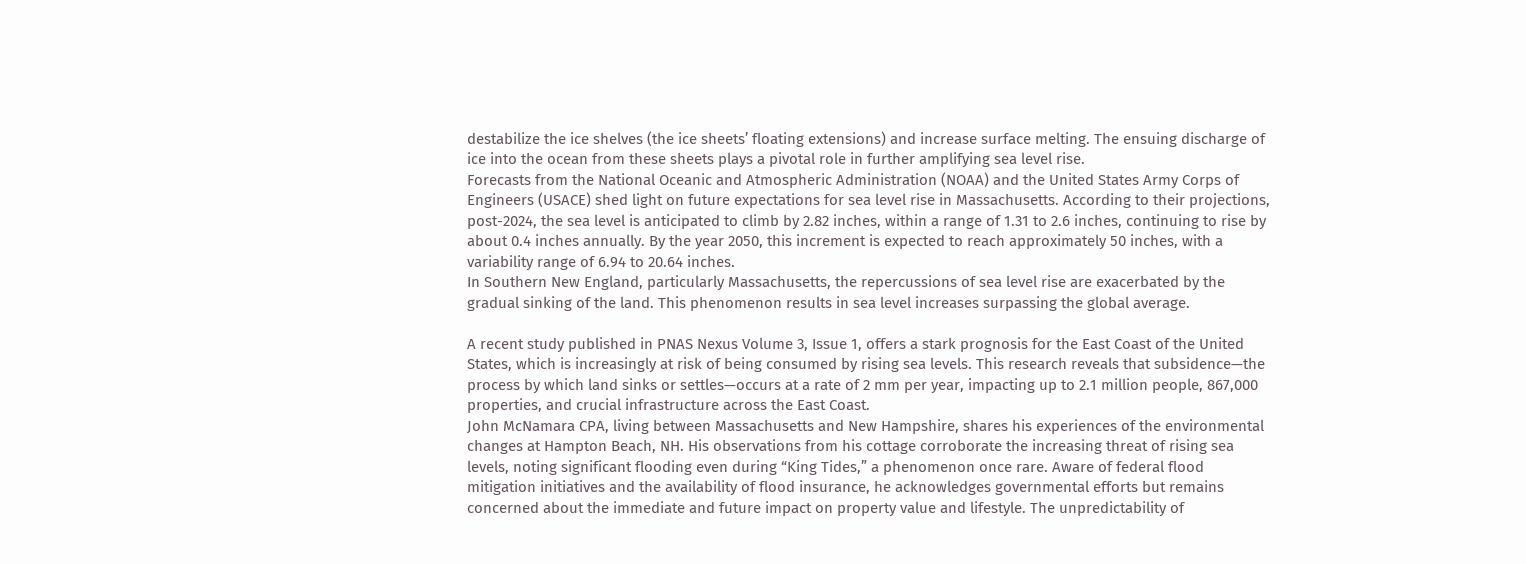destabilize the ice shelves (the ice sheets’ floating extensions) and increase surface melting. The ensuing discharge of ice into the ocean from these sheets plays a pivotal role in further amplifying sea level rise.
Forecasts from the National Oceanic and Atmospheric Administration (NOAA) and the United States Army Corps of Engineers (USACE) shed light on future expectations for sea level rise in Massachusetts. According to their projections, post-2024, the sea level is anticipated to climb by 2.82 inches, within a range of 1.31 to 2.6 inches, continuing to rise by about 0.4 inches annually. By the year 2050, this increment is expected to reach approximately 50 inches, with a variability range of 6.94 to 20.64 inches.
In Southern New England, particularly Massachusetts, the repercussions of sea level rise are exacerbated by the gradual sinking of the land. This phenomenon results in sea level increases surpassing the global average.

A recent study published in PNAS Nexus Volume 3, Issue 1, offers a stark prognosis for the East Coast of the United States, which is increasingly at risk of being consumed by rising sea levels. This research reveals that subsidence—the process by which land sinks or settles—occurs at a rate of 2 mm per year, impacting up to 2.1 million people, 867,000 properties, and crucial infrastructure across the East Coast.
John McNamara CPA, living between Massachusetts and New Hampshire, shares his experiences of the environmental changes at Hampton Beach, NH. His observations from his cottage corroborate the increasing threat of rising sea levels, noting significant flooding even during “King Tides,” a phenomenon once rare. Aware of federal flood mitigation initiatives and the availability of flood insurance, he acknowledges governmental efforts but remains concerned about the immediate and future impact on property value and lifestyle. The unpredictability of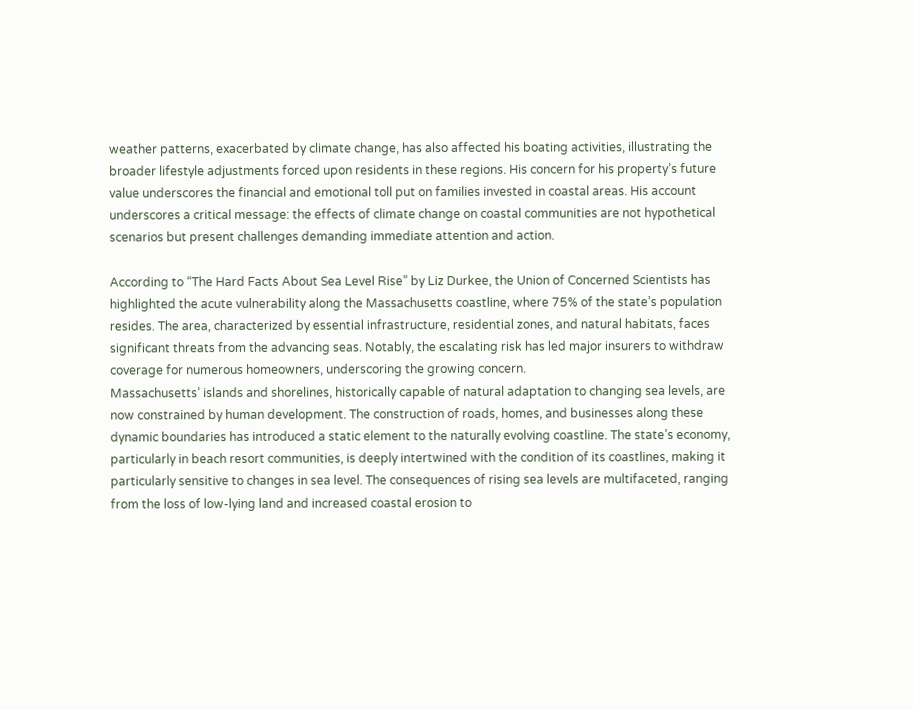weather patterns, exacerbated by climate change, has also affected his boating activities, illustrating the broader lifestyle adjustments forced upon residents in these regions. His concern for his property’s future value underscores the financial and emotional toll put on families invested in coastal areas. His account underscores a critical message: the effects of climate change on coastal communities are not hypothetical scenarios but present challenges demanding immediate attention and action.

According to “The Hard Facts About Sea Level Rise” by Liz Durkee, the Union of Concerned Scientists has highlighted the acute vulnerability along the Massachusetts coastline, where 75% of the state’s population resides. The area, characterized by essential infrastructure, residential zones, and natural habitats, faces significant threats from the advancing seas. Notably, the escalating risk has led major insurers to withdraw coverage for numerous homeowners, underscoring the growing concern.
Massachusetts’ islands and shorelines, historically capable of natural adaptation to changing sea levels, are now constrained by human development. The construction of roads, homes, and businesses along these dynamic boundaries has introduced a static element to the naturally evolving coastline. The state’s economy, particularly in beach resort communities, is deeply intertwined with the condition of its coastlines, making it particularly sensitive to changes in sea level. The consequences of rising sea levels are multifaceted, ranging from the loss of low-lying land and increased coastal erosion to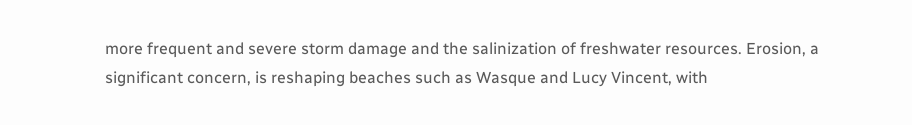more frequent and severe storm damage and the salinization of freshwater resources. Erosion, a significant concern, is reshaping beaches such as Wasque and Lucy Vincent, with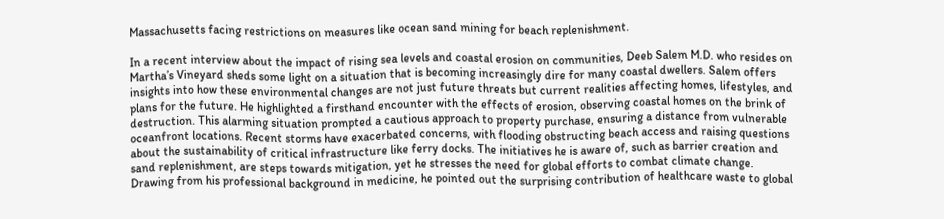Massachusetts facing restrictions on measures like ocean sand mining for beach replenishment.

In a recent interview about the impact of rising sea levels and coastal erosion on communities, Deeb Salem M.D. who resides on Martha’s Vineyard sheds some light on a situation that is becoming increasingly dire for many coastal dwellers. Salem offers insights into how these environmental changes are not just future threats but current realities affecting homes, lifestyles, and plans for the future. He highlighted a firsthand encounter with the effects of erosion, observing coastal homes on the brink of destruction. This alarming situation prompted a cautious approach to property purchase, ensuring a distance from vulnerable oceanfront locations. Recent storms have exacerbated concerns, with flooding obstructing beach access and raising questions about the sustainability of critical infrastructure like ferry docks. The initiatives he is aware of, such as barrier creation and sand replenishment, are steps towards mitigation, yet he stresses the need for global efforts to combat climate change. Drawing from his professional background in medicine, he pointed out the surprising contribution of healthcare waste to global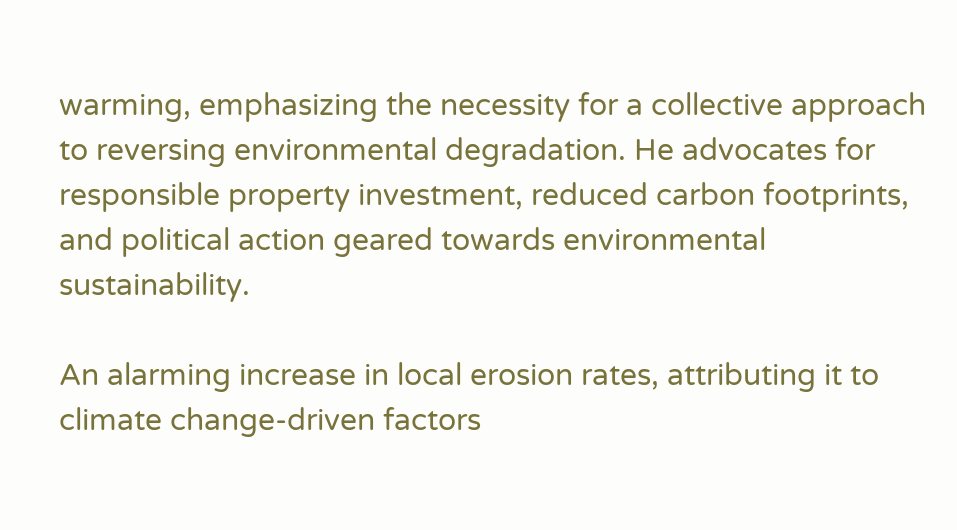warming, emphasizing the necessity for a collective approach to reversing environmental degradation. He advocates for responsible property investment, reduced carbon footprints, and political action geared towards environmental sustainability.

An alarming increase in local erosion rates, attributing it to climate change-driven factors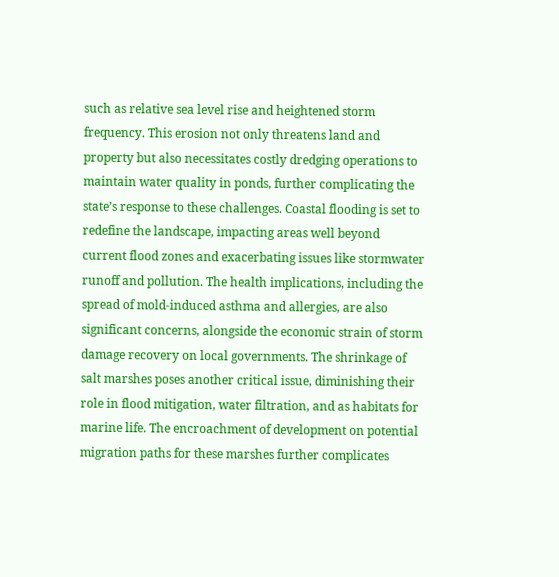such as relative sea level rise and heightened storm frequency. This erosion not only threatens land and property but also necessitates costly dredging operations to maintain water quality in ponds, further complicating the state’s response to these challenges. Coastal flooding is set to redefine the landscape, impacting areas well beyond current flood zones and exacerbating issues like stormwater runoff and pollution. The health implications, including the spread of mold-induced asthma and allergies, are also significant concerns, alongside the economic strain of storm damage recovery on local governments. The shrinkage of salt marshes poses another critical issue, diminishing their role in flood mitigation, water filtration, and as habitats for marine life. The encroachment of development on potential migration paths for these marshes further complicates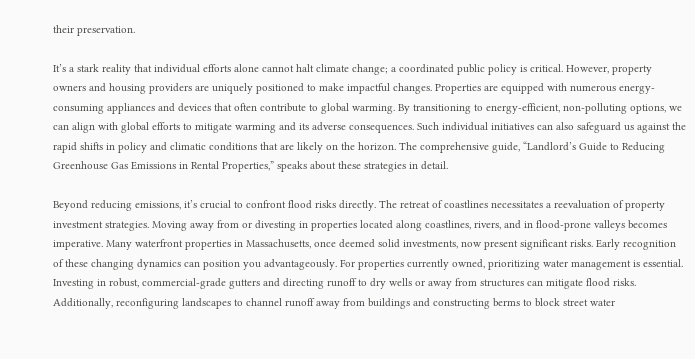their preservation.

It’s a stark reality that individual efforts alone cannot halt climate change; a coordinated public policy is critical. However, property owners and housing providers are uniquely positioned to make impactful changes. Properties are equipped with numerous energy-consuming appliances and devices that often contribute to global warming. By transitioning to energy-efficient, non-polluting options, we can align with global efforts to mitigate warming and its adverse consequences. Such individual initiatives can also safeguard us against the rapid shifts in policy and climatic conditions that are likely on the horizon. The comprehensive guide, “Landlord’s Guide to Reducing Greenhouse Gas Emissions in Rental Properties,” speaks about these strategies in detail.

Beyond reducing emissions, it’s crucial to confront flood risks directly. The retreat of coastlines necessitates a reevaluation of property investment strategies. Moving away from or divesting in properties located along coastlines, rivers, and in flood-prone valleys becomes imperative. Many waterfront properties in Massachusetts, once deemed solid investments, now present significant risks. Early recognition of these changing dynamics can position you advantageously. For properties currently owned, prioritizing water management is essential. Investing in robust, commercial-grade gutters and directing runoff to dry wells or away from structures can mitigate flood risks. Additionally, reconfiguring landscapes to channel runoff away from buildings and constructing berms to block street water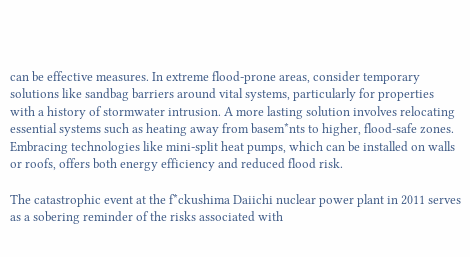can be effective measures. In extreme flood-prone areas, consider temporary solutions like sandbag barriers around vital systems, particularly for properties with a history of stormwater intrusion. A more lasting solution involves relocating essential systems such as heating away from basem*nts to higher, flood-safe zones. Embracing technologies like mini-split heat pumps, which can be installed on walls or roofs, offers both energy efficiency and reduced flood risk.

The catastrophic event at the f*ckushima Daiichi nuclear power plant in 2011 serves as a sobering reminder of the risks associated with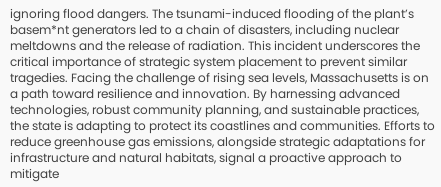ignoring flood dangers. The tsunami-induced flooding of the plant’s basem*nt generators led to a chain of disasters, including nuclear meltdowns and the release of radiation. This incident underscores the critical importance of strategic system placement to prevent similar tragedies. Facing the challenge of rising sea levels, Massachusetts is on a path toward resilience and innovation. By harnessing advanced technologies, robust community planning, and sustainable practices, the state is adapting to protect its coastlines and communities. Efforts to reduce greenhouse gas emissions, alongside strategic adaptations for infrastructure and natural habitats, signal a proactive approach to mitigate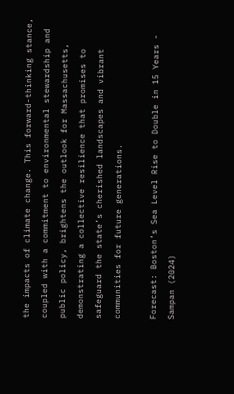the impacts of climate change. This forward-thinking stance, coupled with a commitment to environmental stewardship and public policy, brightens the outlook for Massachusetts, demonstrating a collective resilience that promises to safeguard the state’s cherished landscapes and vibrant communities for future generations.

Forecast: Boston’s Sea Level Rise to Double in 15 Years - Sampan (2024)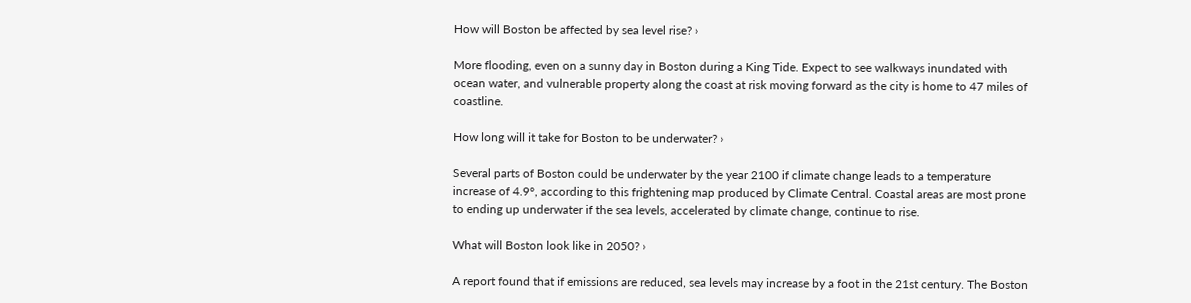How will Boston be affected by sea level rise? ›

More flooding, even on a sunny day in Boston during a King Tide. Expect to see walkways inundated with ocean water, and vulnerable property along the coast at risk moving forward as the city is home to 47 miles of coastline.

How long will it take for Boston to be underwater? ›

Several parts of Boston could be underwater by the year 2100 if climate change leads to a temperature increase of 4.9°, according to this frightening map produced by Climate Central. Coastal areas are most prone to ending up underwater if the sea levels, accelerated by climate change, continue to rise.

What will Boston look like in 2050? ›

A report found that if emissions are reduced, sea levels may increase by a foot in the 21st century. The Boston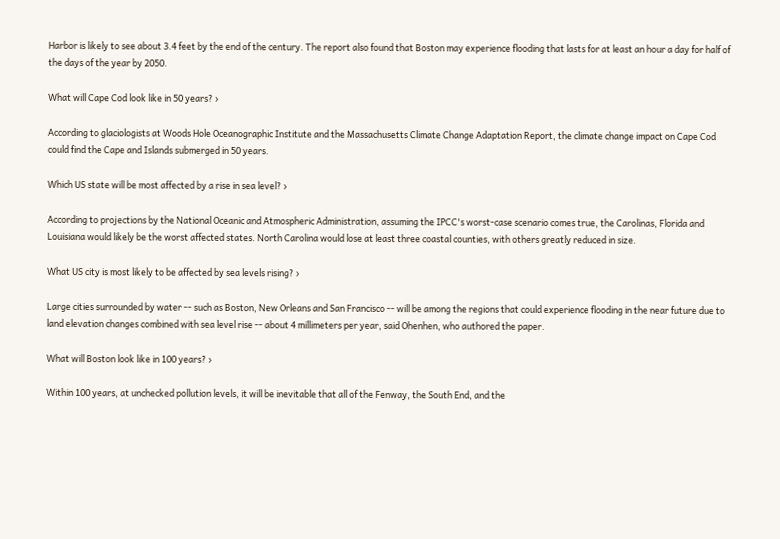Harbor is likely to see about 3.4 feet by the end of the century. The report also found that Boston may experience flooding that lasts for at least an hour a day for half of the days of the year by 2050.

What will Cape Cod look like in 50 years? ›

According to glaciologists at Woods Hole Oceanographic Institute and the Massachusetts Climate Change Adaptation Report, the climate change impact on Cape Cod could find the Cape and Islands submerged in 50 years.

Which US state will be most affected by a rise in sea level? ›

According to projections by the National Oceanic and Atmospheric Administration, assuming the IPCC's worst-case scenario comes true, the Carolinas, Florida and Louisiana would likely be the worst affected states. North Carolina would lose at least three coastal counties, with others greatly reduced in size.

What US city is most likely to be affected by sea levels rising? ›

Large cities surrounded by water -- such as Boston, New Orleans and San Francisco -- will be among the regions that could experience flooding in the near future due to land elevation changes combined with sea level rise -- about 4 millimeters per year, said Ohenhen, who authored the paper.

What will Boston look like in 100 years? ›

Within 100 years, at unchecked pollution levels, it will be inevitable that all of the Fenway, the South End, and the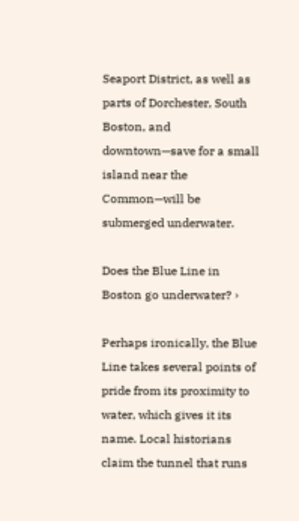Seaport District, as well as parts of Dorchester, South Boston, and downtown—save for a small island near the Common—will be submerged underwater.

Does the Blue Line in Boston go underwater? ›

Perhaps ironically, the Blue Line takes several points of pride from its proximity to water, which gives it its name. Local historians claim the tunnel that runs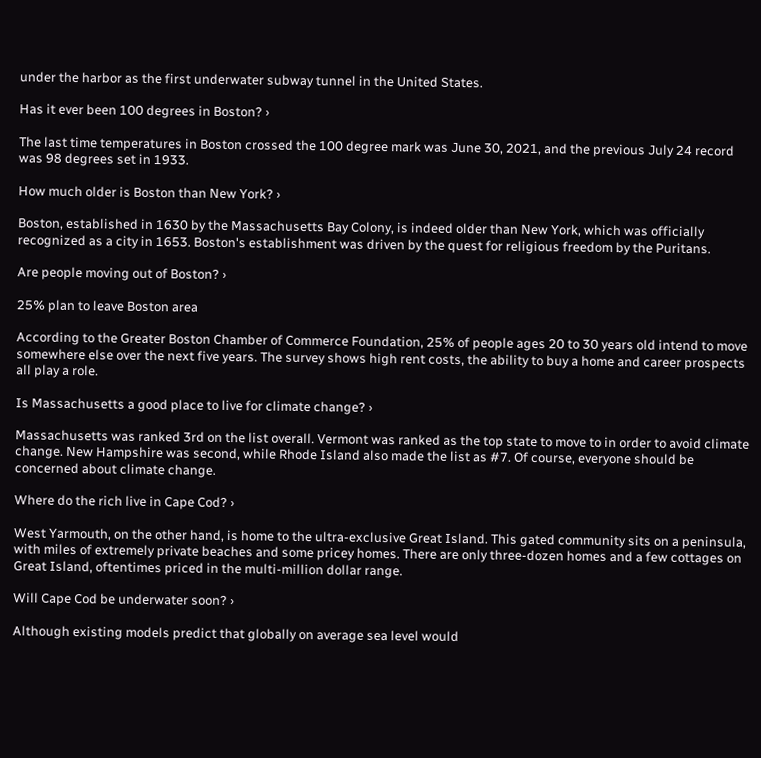under the harbor as the first underwater subway tunnel in the United States.

Has it ever been 100 degrees in Boston? ›

The last time temperatures in Boston crossed the 100 degree mark was June 30, 2021, and the previous July 24 record was 98 degrees set in 1933.

How much older is Boston than New York? ›

Boston, established in 1630 by the Massachusetts Bay Colony, is indeed older than New York, which was officially recognized as a city in 1653. Boston's establishment was driven by the quest for religious freedom by the Puritans.

Are people moving out of Boston? ›

25% plan to leave Boston area

According to the Greater Boston Chamber of Commerce Foundation, 25% of people ages 20 to 30 years old intend to move somewhere else over the next five years. The survey shows high rent costs, the ability to buy a home and career prospects all play a role.

Is Massachusetts a good place to live for climate change? ›

Massachusetts was ranked 3rd on the list overall. Vermont was ranked as the top state to move to in order to avoid climate change. New Hampshire was second, while Rhode Island also made the list as #7. Of course, everyone should be concerned about climate change.

Where do the rich live in Cape Cod? ›

West Yarmouth, on the other hand, is home to the ultra-exclusive Great Island. This gated community sits on a peninsula, with miles of extremely private beaches and some pricey homes. There are only three-dozen homes and a few cottages on Great Island, oftentimes priced in the multi-million dollar range.

Will Cape Cod be underwater soon? ›

Although existing models predict that globally on average sea level would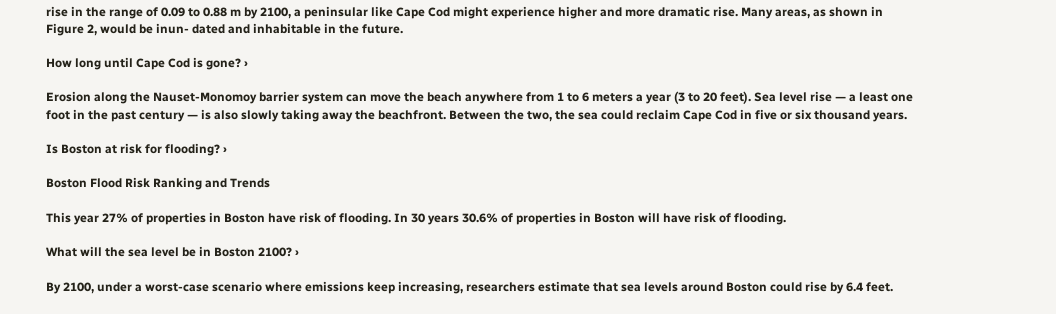rise in the range of 0.09 to 0.88 m by 2100, a peninsular like Cape Cod might experience higher and more dramatic rise. Many areas, as shown in Figure 2, would be inun- dated and inhabitable in the future.

How long until Cape Cod is gone? ›

Erosion along the Nauset-Monomoy barrier system can move the beach anywhere from 1 to 6 meters a year (3 to 20 feet). Sea level rise — a least one foot in the past century — is also slowly taking away the beachfront. Between the two, the sea could reclaim Cape Cod in five or six thousand years.

Is Boston at risk for flooding? ›

Boston Flood Risk Ranking and Trends

This year 27% of properties in Boston have risk of flooding. In 30 years 30.6% of properties in Boston will have risk of flooding.

What will the sea level be in Boston 2100? ›

By 2100, under a worst-case scenario where emissions keep increasing, researchers estimate that sea levels around Boston could rise by 6.4 feet.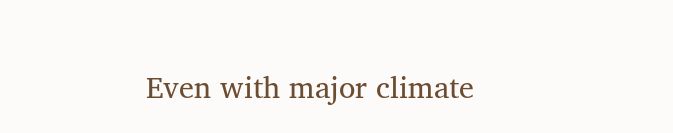Even with major climate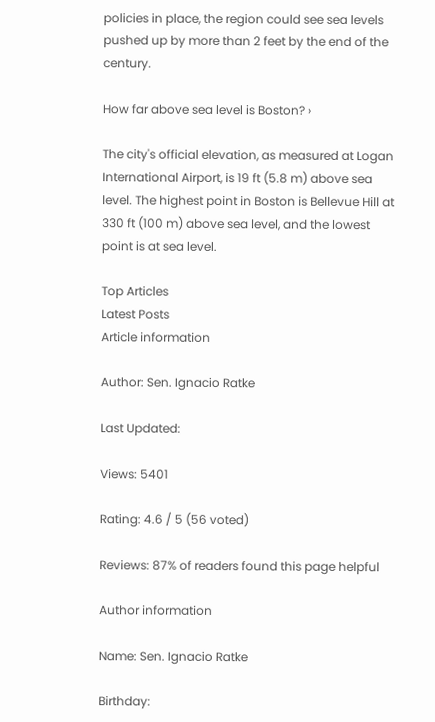policies in place, the region could see sea levels pushed up by more than 2 feet by the end of the century.

How far above sea level is Boston? ›

The city's official elevation, as measured at Logan International Airport, is 19 ft (5.8 m) above sea level. The highest point in Boston is Bellevue Hill at 330 ft (100 m) above sea level, and the lowest point is at sea level.

Top Articles
Latest Posts
Article information

Author: Sen. Ignacio Ratke

Last Updated:

Views: 5401

Rating: 4.6 / 5 (56 voted)

Reviews: 87% of readers found this page helpful

Author information

Name: Sen. Ignacio Ratke

Birthday: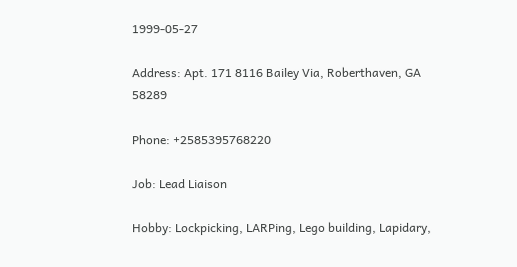1999-05-27

Address: Apt. 171 8116 Bailey Via, Roberthaven, GA 58289

Phone: +2585395768220

Job: Lead Liaison

Hobby: Lockpicking, LARPing, Lego building, Lapidary,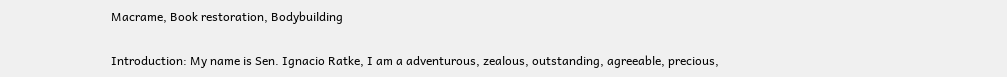Macrame, Book restoration, Bodybuilding

Introduction: My name is Sen. Ignacio Ratke, I am a adventurous, zealous, outstanding, agreeable, precious,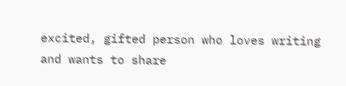excited, gifted person who loves writing and wants to share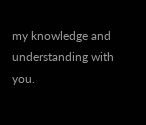my knowledge and understanding with you.